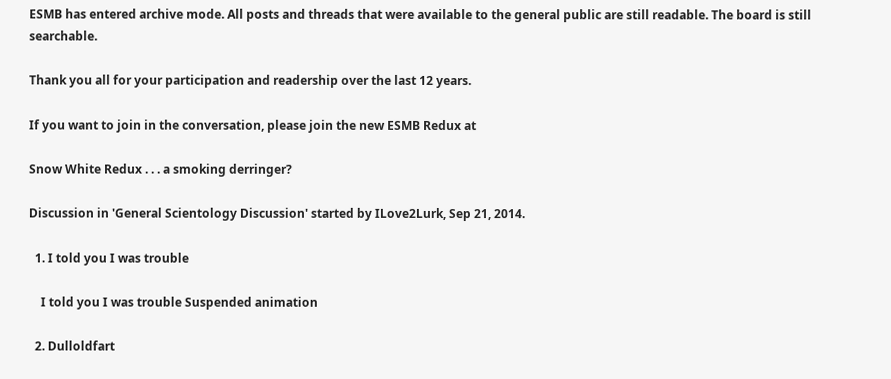ESMB has entered archive mode. All posts and threads that were available to the general public are still readable. The board is still searchable.

Thank you all for your participation and readership over the last 12 years.

If you want to join in the conversation, please join the new ESMB Redux at

Snow White Redux . . . a smoking derringer?

Discussion in 'General Scientology Discussion' started by ILove2Lurk, Sep 21, 2014.

  1. I told you I was trouble

    I told you I was trouble Suspended animation

  2. Dulloldfart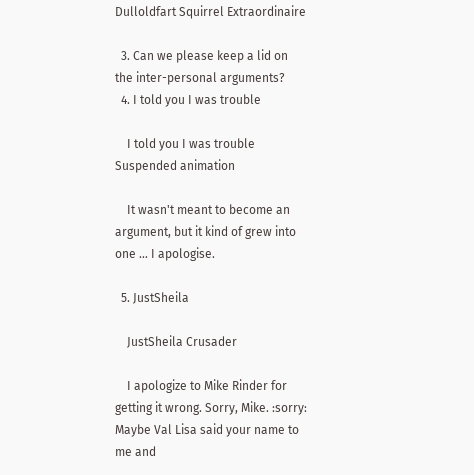Dulloldfart Squirrel Extraordinaire

  3. Can we please keep a lid on the inter-personal arguments?
  4. I told you I was trouble

    I told you I was trouble Suspended animation

    It wasn't meant to become an argument, but it kind of grew into one ... I apologise.

  5. JustSheila

    JustSheila Crusader

    I apologize to Mike Rinder for getting it wrong. Sorry, Mike. :sorry: Maybe Val Lisa said your name to me and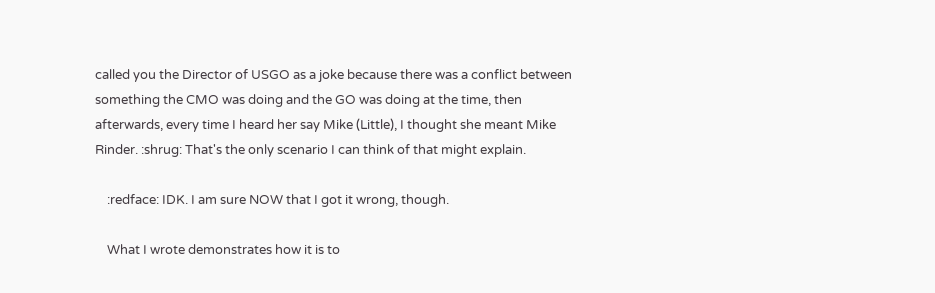called you the Director of USGO as a joke because there was a conflict between something the CMO was doing and the GO was doing at the time, then afterwards, every time I heard her say Mike (Little), I thought she meant Mike Rinder. :shrug: That's the only scenario I can think of that might explain.

    :redface: IDK. I am sure NOW that I got it wrong, though.

    What I wrote demonstrates how it is to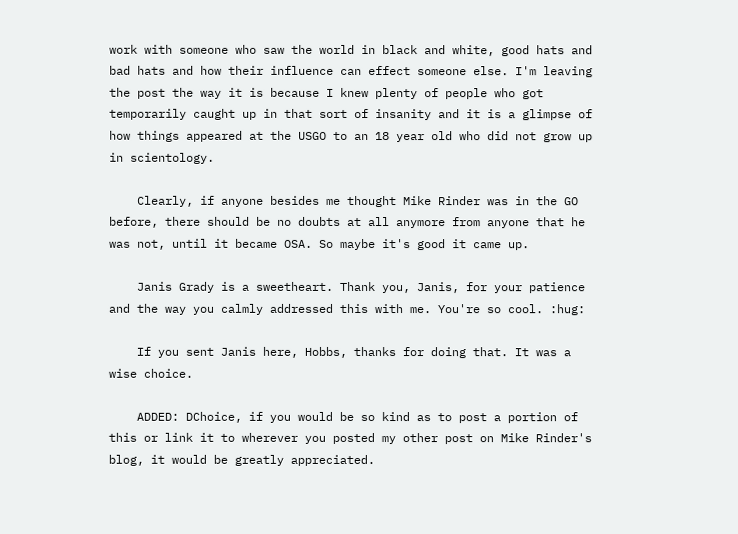work with someone who saw the world in black and white, good hats and bad hats and how their influence can effect someone else. I'm leaving the post the way it is because I knew plenty of people who got temporarily caught up in that sort of insanity and it is a glimpse of how things appeared at the USGO to an 18 year old who did not grow up in scientology.

    Clearly, if anyone besides me thought Mike Rinder was in the GO before, there should be no doubts at all anymore from anyone that he was not, until it became OSA. So maybe it's good it came up.

    Janis Grady is a sweetheart. Thank you, Janis, for your patience and the way you calmly addressed this with me. You're so cool. :hug:

    If you sent Janis here, Hobbs, thanks for doing that. It was a wise choice.

    ADDED: DChoice, if you would be so kind as to post a portion of this or link it to wherever you posted my other post on Mike Rinder's blog, it would be greatly appreciated.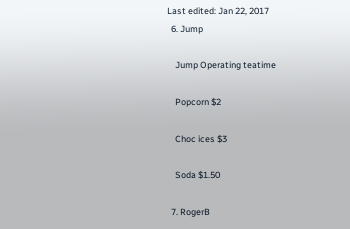Last edited: Jan 22, 2017
  6. Jump

    Jump Operating teatime

    Popcorn $2

    Choc ices $3

    Soda $1.50

  7. RogerB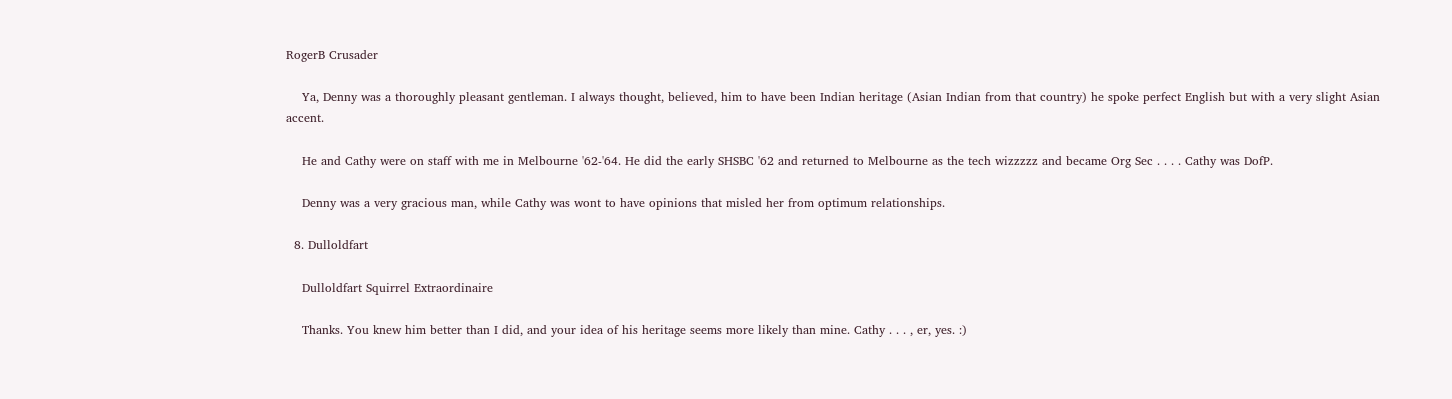RogerB Crusader

    Ya, Denny was a thoroughly pleasant gentleman. I always thought, believed, him to have been Indian heritage (Asian Indian from that country) he spoke perfect English but with a very slight Asian accent.

    He and Cathy were on staff with me in Melbourne '62-'64. He did the early SHSBC '62 and returned to Melbourne as the tech wizzzzz and became Org Sec . . . . Cathy was DofP.

    Denny was a very gracious man, while Cathy was wont to have opinions that misled her from optimum relationships.

  8. Dulloldfart

    Dulloldfart Squirrel Extraordinaire

    Thanks. You knew him better than I did, and your idea of his heritage seems more likely than mine. Cathy . . . , er, yes. :)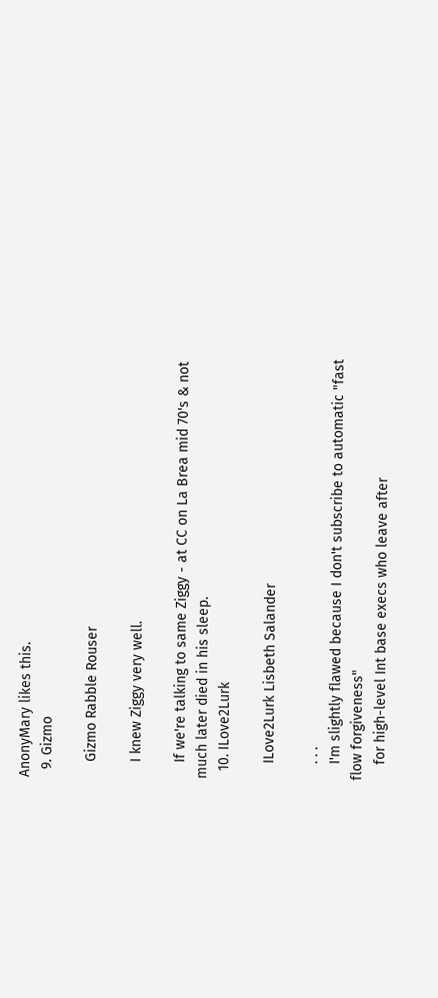AnonyMary likes this.
  9. Gizmo

    Gizmo Rabble Rouser

    I knew Ziggy very well.

    If we're talking to same Ziggy - at CC on La Brea mid 70's & not much later died in his sleep.
  10. ILove2Lurk

    ILove2Lurk Lisbeth Salander

    . . .
    I'm slightly flawed because I don't subscribe to automatic "fast flow forgiveness"
    for high-level Int base execs who leave after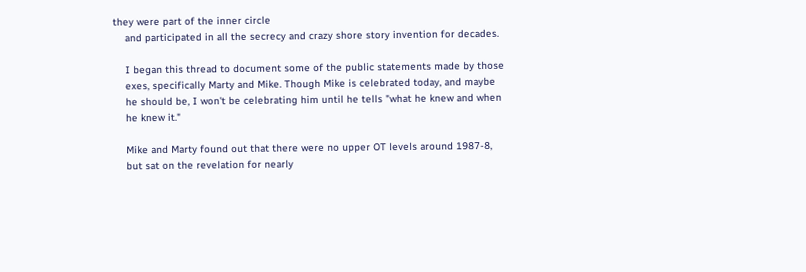they were part of the inner circle
    and participated in all the secrecy and crazy shore story invention for decades.

    I began this thread to document some of the public statements made by those
    exes, specifically Marty and Mike. Though Mike is celebrated today, and maybe
    he should be, I won't be celebrating him until he tells "what he knew and when
    he knew it."

    Mike and Marty found out that there were no upper OT levels around 1987-8,
    but sat on the revelation for nearly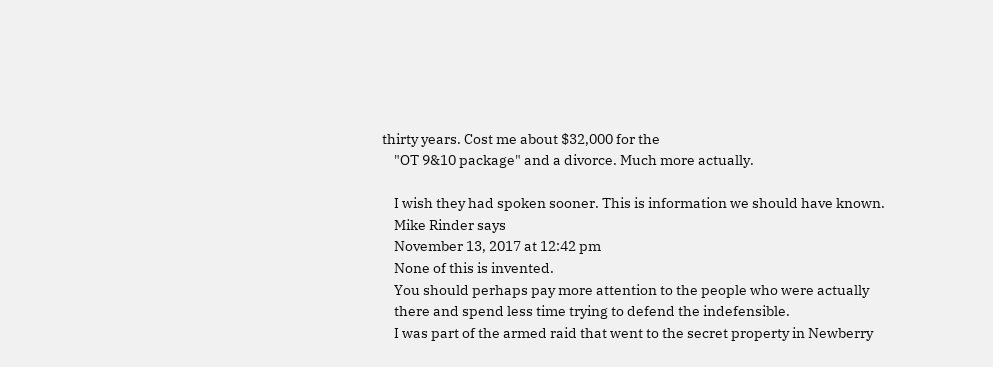thirty years. Cost me about $32,000 for the
    "OT 9&10 package" and a divorce. Much more actually.

    I wish they had spoken sooner. This is information we should have known.
    Mike Rinder says
    November 13, 2017 at 12:42 pm
    None of this is invented.
    You should perhaps pay more attention to the people who were actually
    there and spend less time trying to defend the indefensible.
    I was part of the armed raid that went to the secret property in Newberry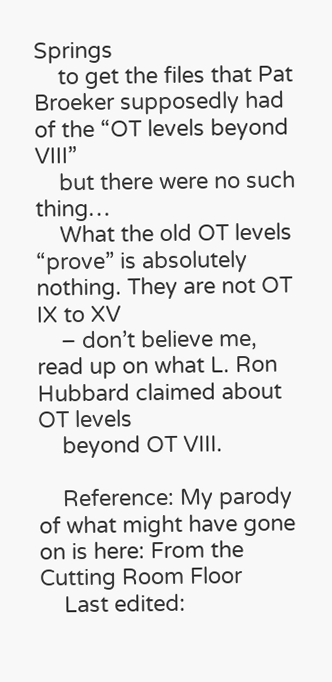Springs
    to get the files that Pat Broeker supposedly had of the “OT levels beyond VIII”
    but there were no such thing…
    What the old OT levels “prove” is absolutely nothing. They are not OT IX to XV
    – don’t believe me, read up on what L. Ron Hubbard claimed about OT levels
    beyond OT VIII.

    Reference: My parody of what might have gone on is here: From the Cutting Room Floor
    Last edited: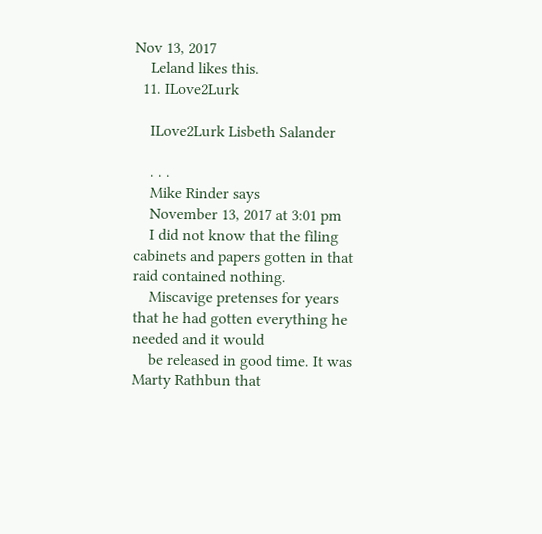Nov 13, 2017
    Leland likes this.
  11. ILove2Lurk

    ILove2Lurk Lisbeth Salander

    . . .
    Mike Rinder says
    November 13, 2017 at 3:01 pm
    I did not know that the filing cabinets and papers gotten in that raid contained nothing.
    Miscavige pretenses for years that he had gotten everything he needed and it would
    be released in good time. It was Marty Rathbun that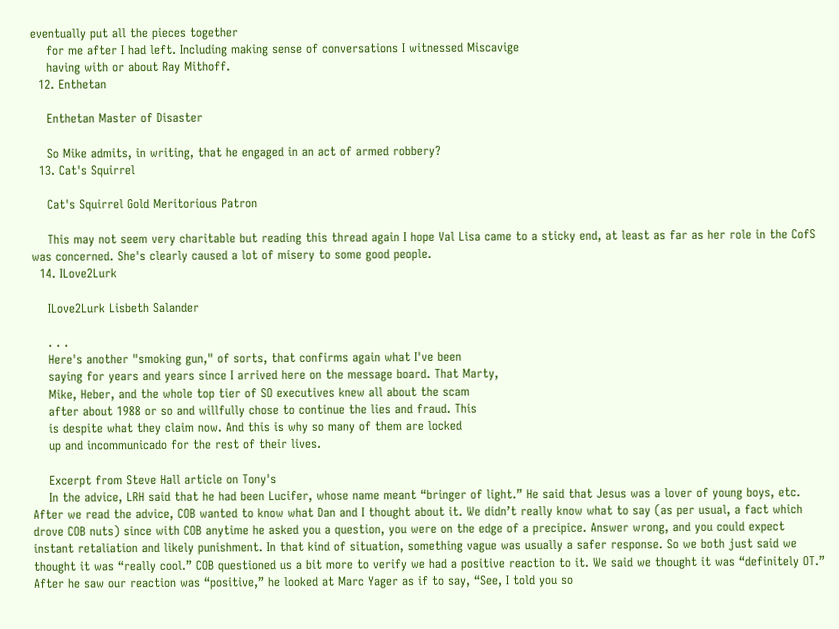eventually put all the pieces together
    for me after I had left. Including making sense of conversations I witnessed Miscavige
    having with or about Ray Mithoff.
  12. Enthetan

    Enthetan Master of Disaster

    So Mike admits, in writing, that he engaged in an act of armed robbery?
  13. Cat's Squirrel

    Cat's Squirrel Gold Meritorious Patron

    This may not seem very charitable but reading this thread again I hope Val Lisa came to a sticky end, at least as far as her role in the CofS was concerned. She's clearly caused a lot of misery to some good people.
  14. ILove2Lurk

    ILove2Lurk Lisbeth Salander

    . . .
    Here's another "smoking gun," of sorts, that confirms again what I've been
    saying for years and years since I arrived here on the message board. That Marty,
    Mike, Heber, and the whole top tier of SO executives knew all about the scam
    after about 1988 or so and willfully chose to continue the lies and fraud. This
    is despite what they claim now. And this is why so many of them are locked
    up and incommunicado for the rest of their lives.

    Excerpt from Steve Hall article on Tony's
    In the advice, LRH said that he had been Lucifer, whose name meant “bringer of light.” He said that Jesus was a lover of young boys, etc. After we read the advice, COB wanted to know what Dan and I thought about it. We didn’t really know what to say (as per usual, a fact which drove COB nuts) since with COB anytime he asked you a question, you were on the edge of a precipice. Answer wrong, and you could expect instant retaliation and likely punishment. In that kind of situation, something vague was usually a safer response. So we both just said we thought it was “really cool.” COB questioned us a bit more to verify we had a positive reaction to it. We said we thought it was “definitely OT.” After he saw our reaction was “positive,” he looked at Marc Yager as if to say, “See, I told you so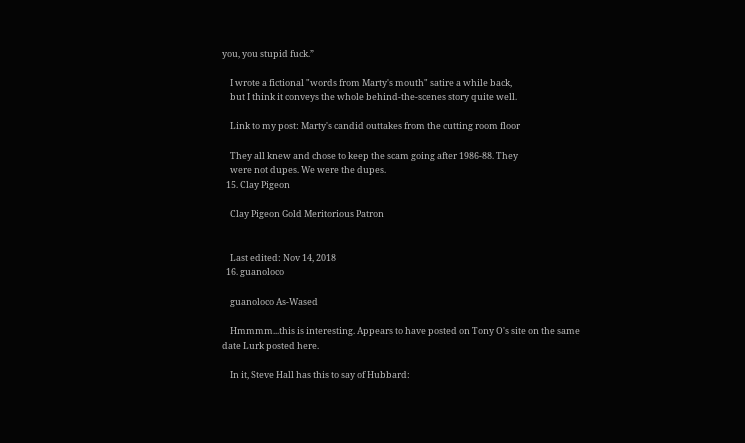you, you stupid fuck.”

    I wrote a fictional "words from Marty's mouth" satire a while back,
    but I think it conveys the whole behind-the-scenes story quite well.

    Link to my post: Marty's candid outtakes from the cutting room floor

    They all knew and chose to keep the scam going after 1986-88. They
    were not dupes. We were the dupes.
  15. Clay Pigeon

    Clay Pigeon Gold Meritorious Patron


    Last edited: Nov 14, 2018
  16. guanoloco

    guanoloco As-Wased

    Hmmmm...this is interesting. Appears to have posted on Tony O's site on the same date Lurk posted here.

    In it, Steve Hall has this to say of Hubbard: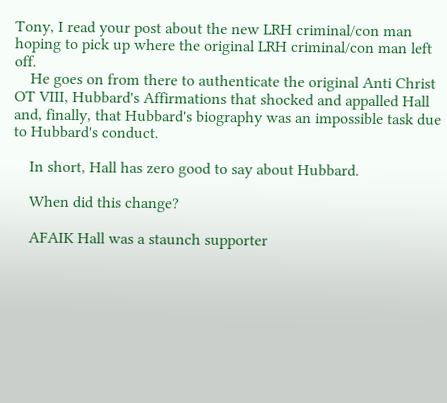Tony, I read your post about the new LRH criminal/con man hoping to pick up where the original LRH criminal/con man left off.
    He goes on from there to authenticate the original Anti Christ OT VIII, Hubbard's Affirmations that shocked and appalled Hall and, finally, that Hubbard's biography was an impossible task due to Hubbard's conduct.

    In short, Hall has zero good to say about Hubbard.

    When did this change?

    AFAIK Hall was a staunch supporter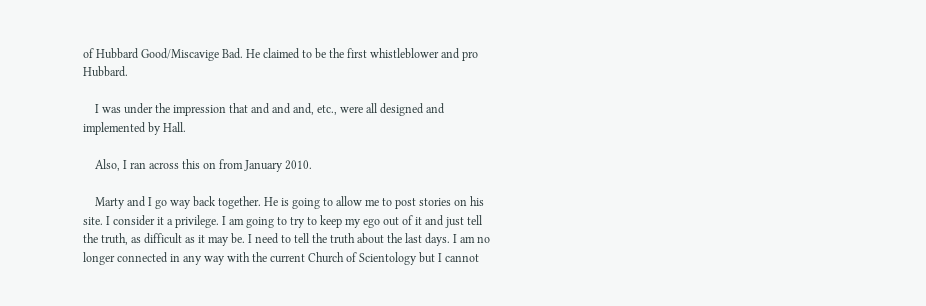of Hubbard Good/Miscavige Bad. He claimed to be the first whistleblower and pro Hubbard.

    I was under the impression that and and and, etc., were all designed and implemented by Hall.

    Also, I ran across this on from January 2010.

    Marty and I go way back together. He is going to allow me to post stories on his site. I consider it a privilege. I am going to try to keep my ego out of it and just tell the truth, as difficult as it may be. I need to tell the truth about the last days. I am no longer connected in any way with the current Church of Scientology but I cannot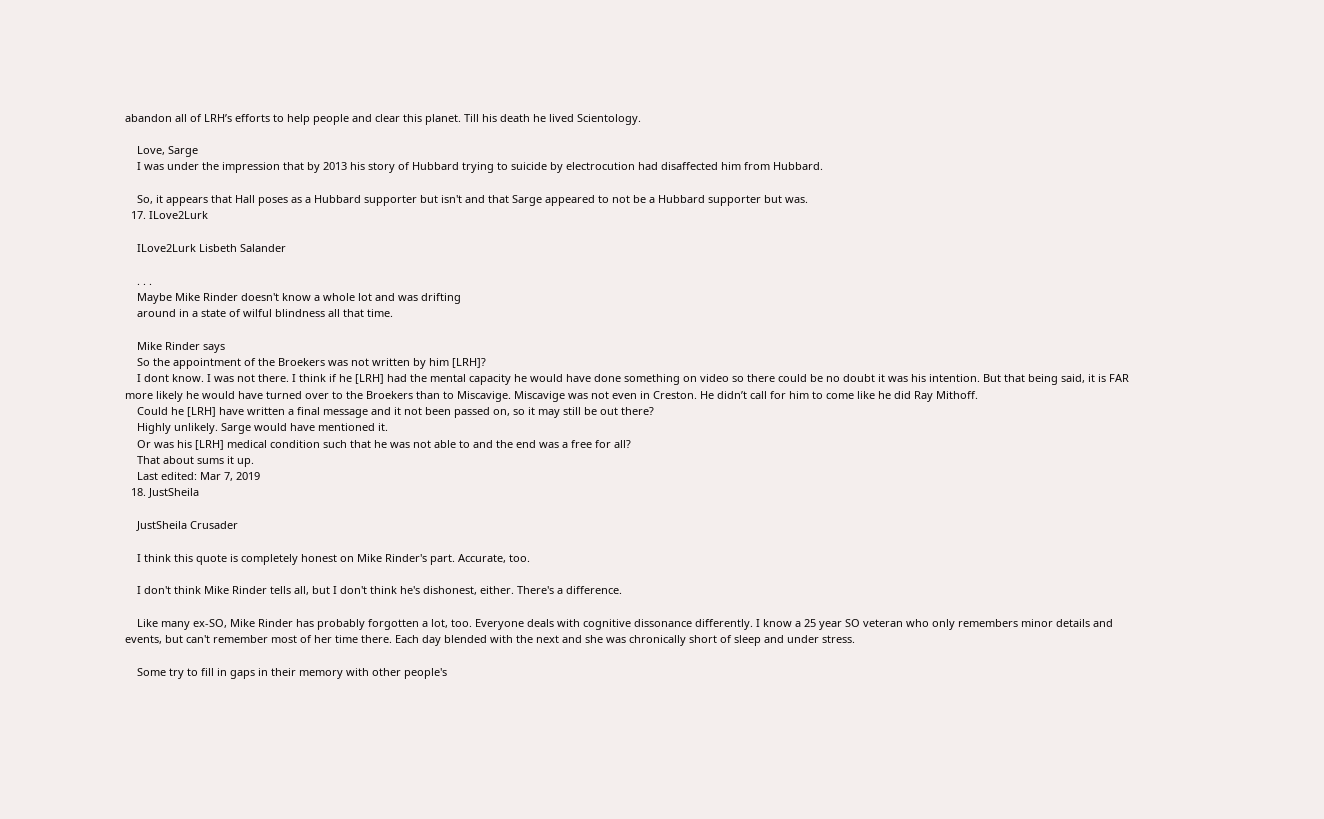abandon all of LRH’s efforts to help people and clear this planet. Till his death he lived Scientology.

    Love, Sarge
    I was under the impression that by 2013 his story of Hubbard trying to suicide by electrocution had disaffected him from Hubbard.

    So, it appears that Hall poses as a Hubbard supporter but isn't and that Sarge appeared to not be a Hubbard supporter but was.
  17. ILove2Lurk

    ILove2Lurk Lisbeth Salander

    . . .
    Maybe Mike Rinder doesn't know a whole lot and was drifting
    around in a state of wilful blindness all that time.

    Mike Rinder says
    So the appointment of the Broekers was not written by him [LRH]?
    I dont know. I was not there. I think if he [LRH] had the mental capacity he would have done something on video so there could be no doubt it was his intention. But that being said, it is FAR more likely he would have turned over to the Broekers than to Miscavige. Miscavige was not even in Creston. He didn’t call for him to come like he did Ray Mithoff.
    Could he [LRH] have written a final message and it not been passed on, so it may still be out there?
    Highly unlikely. Sarge would have mentioned it.
    Or was his [LRH] medical condition such that he was not able to and the end was a free for all?
    That about sums it up.
    Last edited: Mar 7, 2019
  18. JustSheila

    JustSheila Crusader

    I think this quote is completely honest on Mike Rinder's part. Accurate, too.

    I don't think Mike Rinder tells all, but I don't think he's dishonest, either. There's a difference.

    Like many ex-SO, Mike Rinder has probably forgotten a lot, too. Everyone deals with cognitive dissonance differently. I know a 25 year SO veteran who only remembers minor details and events, but can't remember most of her time there. Each day blended with the next and she was chronically short of sleep and under stress.

    Some try to fill in gaps in their memory with other people's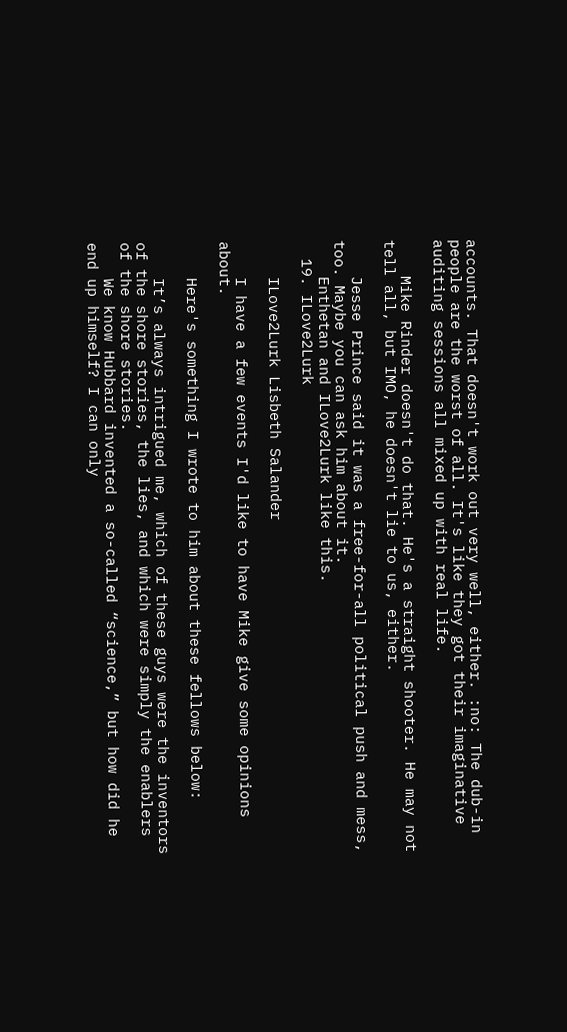accounts. That doesn't work out very well, either. :no: The dub-in people are the worst of all. It's like they got their imaginative auditing sessions all mixed up with real life.

    Mike Rinder doesn't do that. He's a straight shooter. He may not tell all, but IMO, he doesn't lie to us, either.

    Jesse Prince said it was a free-for-all political push and mess, too. Maybe you can ask him about it.
    Enthetan and ILove2Lurk like this.
  19. ILove2Lurk

    ILove2Lurk Lisbeth Salander

    I have a few events I'd like to have Mike give some opinions about.

    Here's something I wrote to him about these fellows below:

    It’s always intrigued me, which of these guys were the inventors of the shore stories, the lies, and which were simply the enablers of the shore stories.
    We know Hubbard invented a so-called “science,” but how did he end up himself? I can only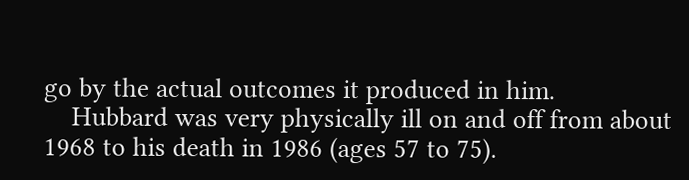go by the actual outcomes it produced in him.
    Hubbard was very physically ill on and off from about 1968 to his death in 1986 (ages 57 to 75).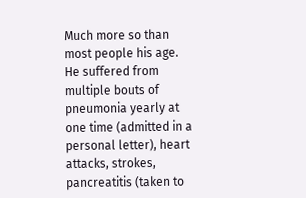Much more so than most people his age. He suffered from multiple bouts of pneumonia yearly at one time (admitted in a personal letter), heart attacks, strokes, pancreatitis (taken to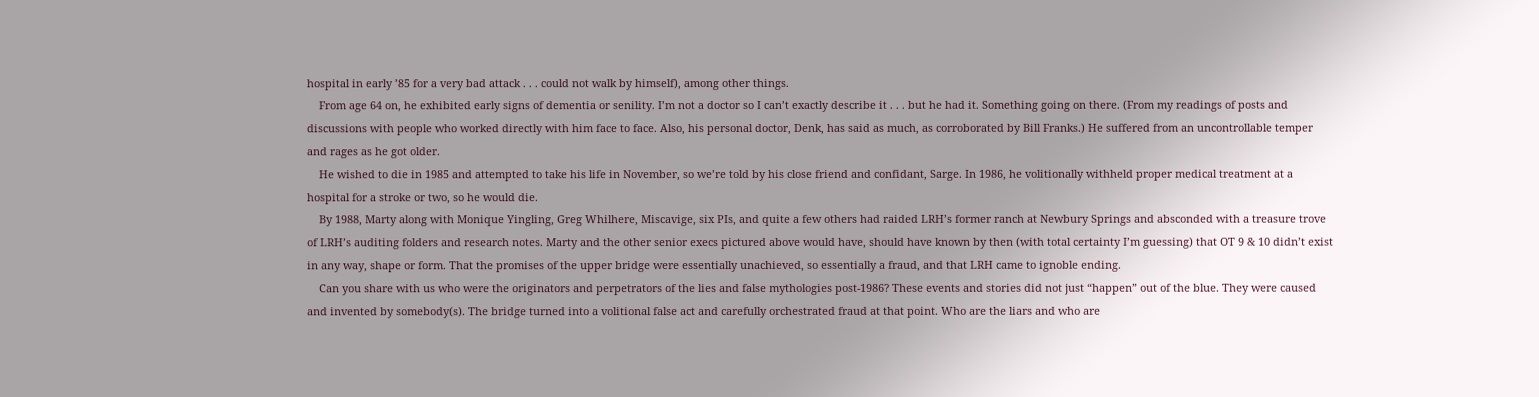hospital in early ’85 for a very bad attack . . . could not walk by himself), among other things.
    From age 64 on, he exhibited early signs of dementia or senility. I’m not a doctor so I can’t exactly describe it . . . but he had it. Something going on there. (From my readings of posts and discussions with people who worked directly with him face to face. Also, his personal doctor, Denk, has said as much, as corroborated by Bill Franks.) He suffered from an uncontrollable temper and rages as he got older.
    He wished to die in 1985 and attempted to take his life in November, so we’re told by his close friend and confidant, Sarge. In 1986, he volitionally withheld proper medical treatment at a hospital for a stroke or two, so he would die.
    By 1988, Marty along with Monique Yingling, Greg Whilhere, Miscavige, six PIs, and quite a few others had raided LRH’s former ranch at Newbury Springs and absconded with a treasure trove of LRH’s auditing folders and research notes. Marty and the other senior execs pictured above would have, should have known by then (with total certainty I’m guessing) that OT 9 & 10 didn’t exist in any way, shape or form. That the promises of the upper bridge were essentially unachieved, so essentially a fraud, and that LRH came to ignoble ending.
    Can you share with us who were the originators and perpetrators of the lies and false mythologies post-1986? These events and stories did not just “happen” out of the blue. They were caused and invented by somebody(s). The bridge turned into a volitional false act and carefully orchestrated fraud at that point. Who are the liars and who are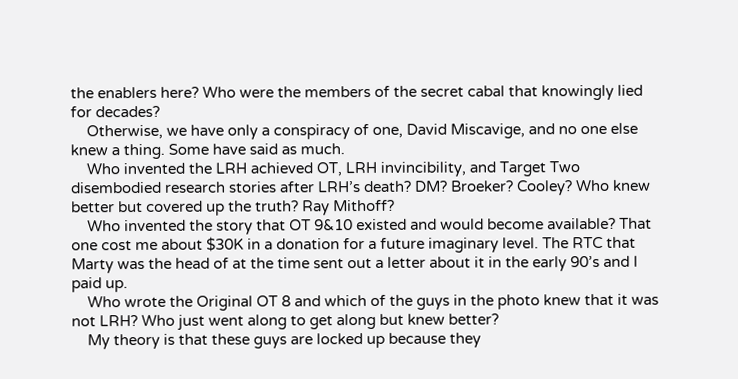the enablers here? Who were the members of the secret cabal that knowingly lied for decades?
    Otherwise, we have only a conspiracy of one, David Miscavige, and no one else knew a thing. Some have said as much.
    Who invented the LRH achieved OT, LRH invincibility, and Target Two disembodied research stories after LRH’s death? DM? Broeker? Cooley? Who knew better but covered up the truth? Ray Mithoff?
    Who invented the story that OT 9&10 existed and would become available? That one cost me about $30K in a donation for a future imaginary level. The RTC that Marty was the head of at the time sent out a letter about it in the early 90’s and I paid up.
    Who wrote the Original OT 8 and which of the guys in the photo knew that it was not LRH? Who just went along to get along but knew better?
    My theory is that these guys are locked up because they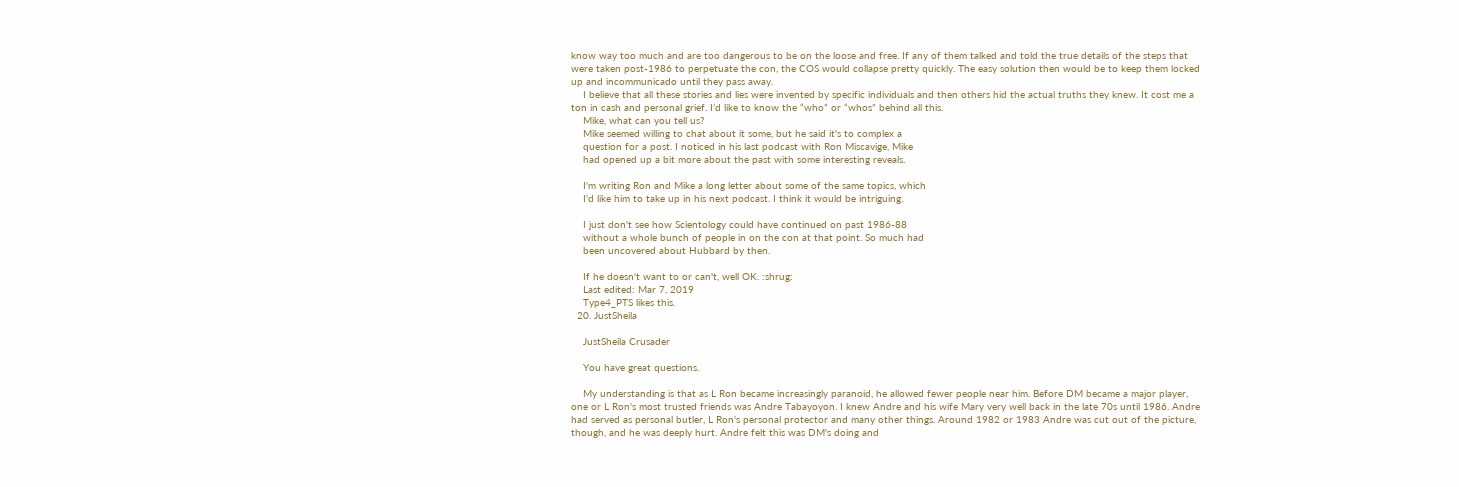know way too much and are too dangerous to be on the loose and free. If any of them talked and told the true details of the steps that were taken post-1986 to perpetuate the con, the COS would collapse pretty quickly. The easy solution then would be to keep them locked up and incommunicado until they pass away.
    I believe that all these stories and lies were invented by specific individuals and then others hid the actual truths they knew. It cost me a ton in cash and personal grief. I’d like to know the “who” or “whos” behind all this.
    Mike, what can you tell us?
    Mike seemed willing to chat about it some, but he said it's to complex a
    question for a post. I noticed in his last podcast with Ron Miscavige, Mike
    had opened up a bit more about the past with some interesting reveals.

    I'm writing Ron and Mike a long letter about some of the same topics, which
    I'd like him to take up in his next podcast. I think it would be intriguing.

    I just don't see how Scientology could have continued on past 1986-88
    without a whole bunch of people in on the con at that point. So much had
    been uncovered about Hubbard by then.

    If he doesn't want to or can't, well OK. :shrug:
    Last edited: Mar 7, 2019
    Type4_PTS likes this.
  20. JustSheila

    JustSheila Crusader

    You have great questions.

    My understanding is that as L Ron became increasingly paranoid, he allowed fewer people near him. Before DM became a major player, one or L Ron's most trusted friends was Andre Tabayoyon. I knew Andre and his wife Mary very well back in the late 70s until 1986. Andre had served as personal butler, L Ron's personal protector and many other things. Around 1982 or 1983 Andre was cut out of the picture, though, and he was deeply hurt. Andre felt this was DM's doing and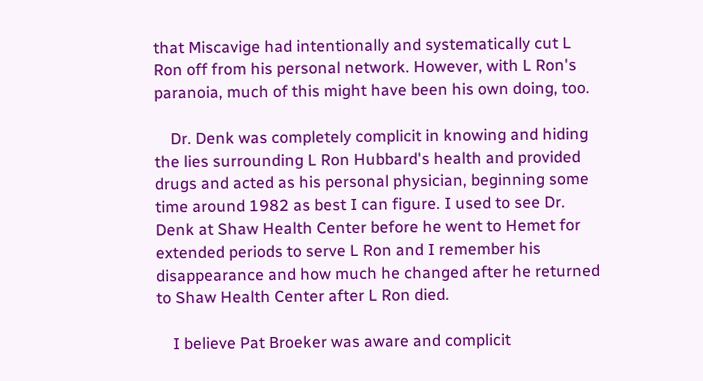that Miscavige had intentionally and systematically cut L Ron off from his personal network. However, with L Ron's paranoia, much of this might have been his own doing, too.

    Dr. Denk was completely complicit in knowing and hiding the lies surrounding L Ron Hubbard's health and provided drugs and acted as his personal physician, beginning some time around 1982 as best I can figure. I used to see Dr. Denk at Shaw Health Center before he went to Hemet for extended periods to serve L Ron and I remember his disappearance and how much he changed after he returned to Shaw Health Center after L Ron died.

    I believe Pat Broeker was aware and complicit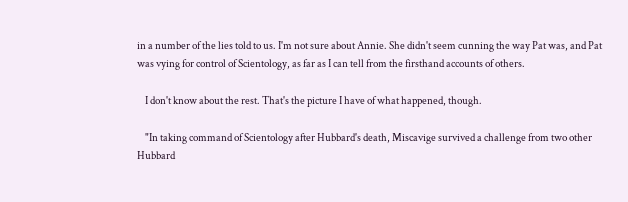in a number of the lies told to us. I'm not sure about Annie. She didn't seem cunning the way Pat was, and Pat was vying for control of Scientology, as far as I can tell from the firsthand accounts of others.

    I don't know about the rest. That's the picture I have of what happened, though.

    "In taking command of Scientology after Hubbard's death, Miscavige survived a challenge from two other Hubbard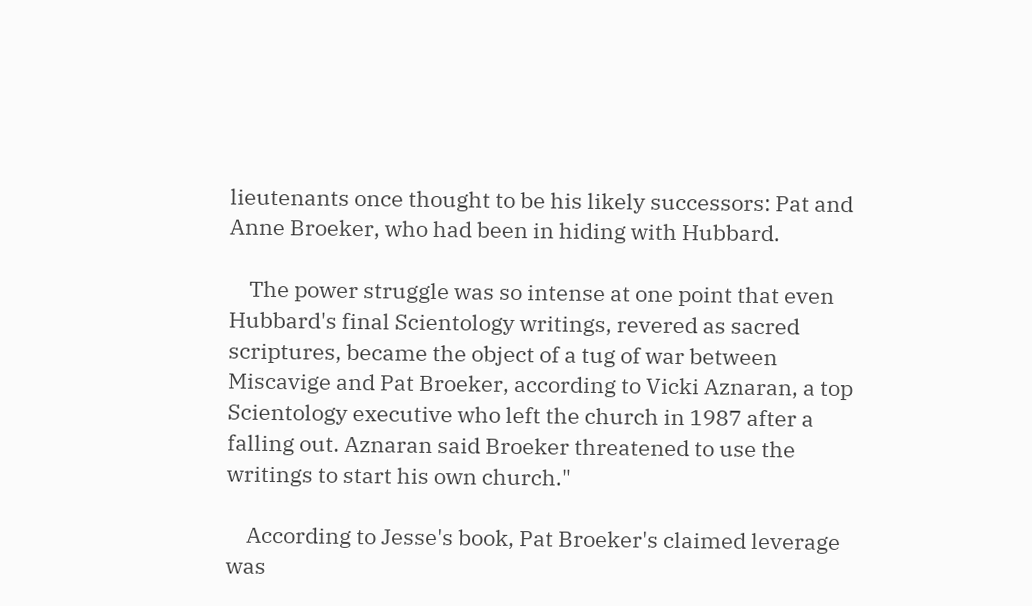lieutenants once thought to be his likely successors: Pat and Anne Broeker, who had been in hiding with Hubbard.

    The power struggle was so intense at one point that even Hubbard's final Scientology writings, revered as sacred scriptures, became the object of a tug of war between Miscavige and Pat Broeker, according to Vicki Aznaran, a top Scientology executive who left the church in 1987 after a falling out. Aznaran said Broeker threatened to use the writings to start his own church."

    According to Jesse's book, Pat Broeker's claimed leverage was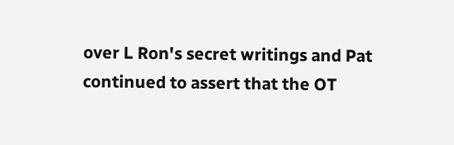over L Ron's secret writings and Pat continued to assert that the OT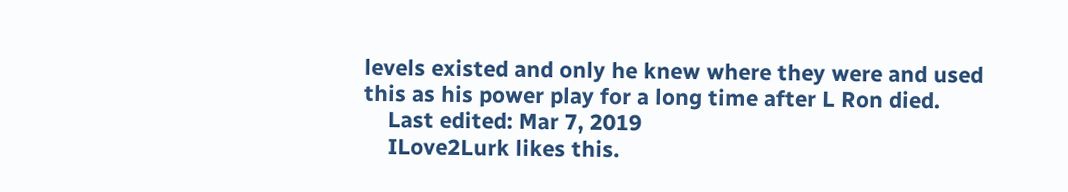levels existed and only he knew where they were and used this as his power play for a long time after L Ron died.
    Last edited: Mar 7, 2019
    ILove2Lurk likes this.